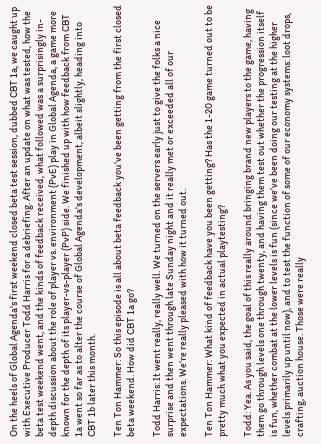On the heels of Global Agenda's first weekend closed beta test session, dubbed CBT 1a, we caught up with Executive Producer Todd Harris for a debriefing. After an update on what was tested, how the beta test weekend went, and the kinds of feedback received, what followed was a surprisingly in-depth discussion about the role of player vs. environment (PvE) play in Global Agenda, a game more known for the depth of its player-vs-player (PvP) side. We finished up with how feedback from CBT 1a went so far as to alter the course of Global Agenda's development, albeit slightly, heading into CBT 1b later this month.

Ten Ton Hammer: So this episode is all about beta feedback you’ve been getting from the first closed beta weekend. How did CBT 1a go?

Todd Harris: It went really, really well. We turned on the servers early just to give the folks a nice surprise and then went through late Sunday night and it really met or exceeded all of our expectations. We’re really pleased with how it turned out.

Ten Ton Hammer: What kind of feedback have you been getting? Has the 1-20 game turned out to be pretty much what you expected in actual playtesting?

Todd: Yea. As you said, the goal of this really around bringing brand new players to the game, having them go through levels one through twenty, and having them test out whether the progression itself is fun, whether combat at the lower levels is fun (since we’ve been doing our testing at the higher levels primarily up until now), and to test the function of some of our economy systems: loot drops, crafting, auction house. Those were really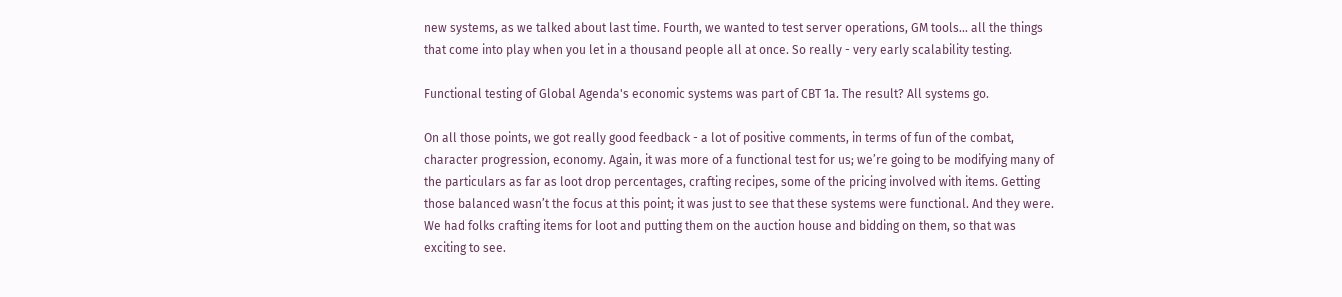new systems, as we talked about last time. Fourth, we wanted to test server operations, GM tools... all the things that come into play when you let in a thousand people all at once. So really - very early scalability testing.

Functional testing of Global Agenda's economic systems was part of CBT 1a. The result? All systems go.

On all those points, we got really good feedback - a lot of positive comments, in terms of fun of the combat, character progression, economy. Again, it was more of a functional test for us; we’re going to be modifying many of the particulars as far as loot drop percentages, crafting recipes, some of the pricing involved with items. Getting those balanced wasn’t the focus at this point; it was just to see that these systems were functional. And they were. We had folks crafting items for loot and putting them on the auction house and bidding on them, so that was exciting to see.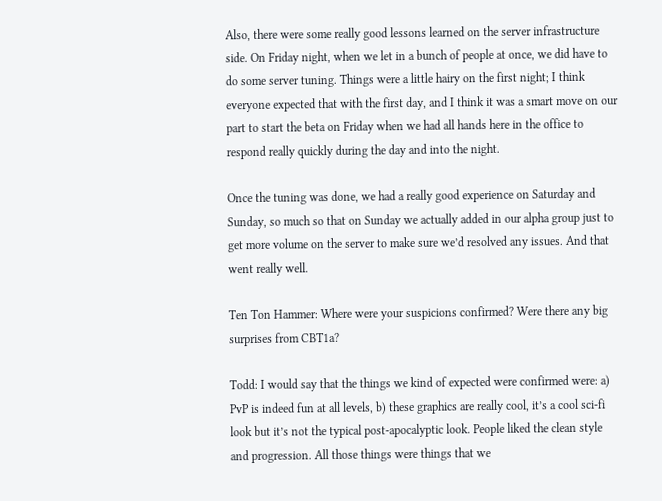Also, there were some really good lessons learned on the server infrastructure side. On Friday night, when we let in a bunch of people at once, we did have to do some server tuning. Things were a little hairy on the first night; I think everyone expected that with the first day, and I think it was a smart move on our part to start the beta on Friday when we had all hands here in the office to respond really quickly during the day and into the night.

Once the tuning was done, we had a really good experience on Saturday and Sunday, so much so that on Sunday we actually added in our alpha group just to get more volume on the server to make sure we’d resolved any issues. And that went really well.

Ten Ton Hammer: Where were your suspicions confirmed? Were there any big surprises from CBT1a?

Todd: I would say that the things we kind of expected were confirmed were: a) PvP is indeed fun at all levels, b) these graphics are really cool, it’s a cool sci-fi look but it’s not the typical post-apocalyptic look. People liked the clean style and progression. All those things were things that we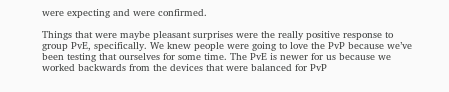were expecting and were confirmed.

Things that were maybe pleasant surprises were the really positive response to group PvE, specifically. We knew people were going to love the PvP because we’ve been testing that ourselves for some time. The PvE is newer for us because we worked backwards from the devices that were balanced for PvP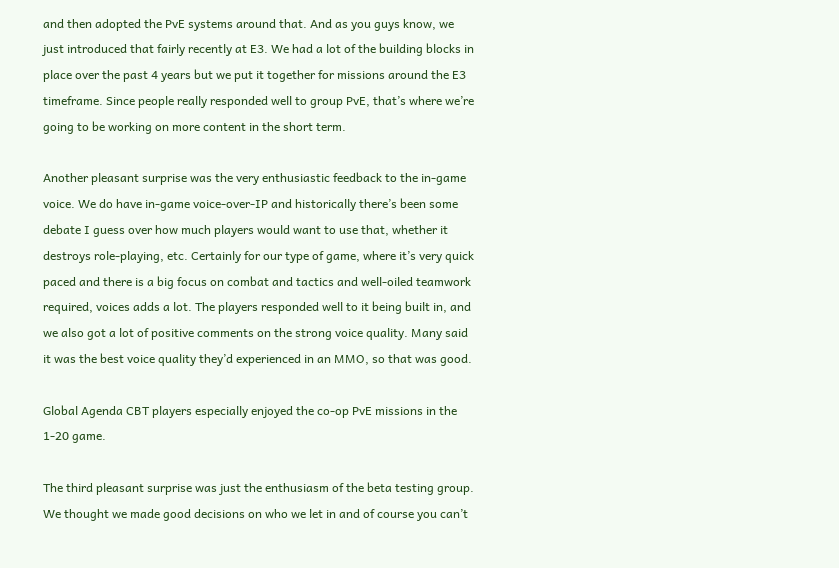and then adopted the PvE systems around that. And as you guys know, we just introduced that fairly recently at E3. We had a lot of the building blocks in place over the past 4 years but we put it together for missions around the E3 timeframe. Since people really responded well to group PvE, that’s where we’re going to be working on more content in the short term.

Another pleasant surprise was the very enthusiastic feedback to the in-game voice. We do have in-game voice-over-IP and historically there’s been some debate I guess over how much players would want to use that, whether it destroys role-playing, etc. Certainly for our type of game, where it’s very quick paced and there is a big focus on combat and tactics and well-oiled teamwork required, voices adds a lot. The players responded well to it being built in, and we also got a lot of positive comments on the strong voice quality. Many said it was the best voice quality they’d experienced in an MMO, so that was good.

Global Agenda CBT players especially enjoyed the co-op PvE missions in the 1-20 game.

The third pleasant surprise was just the enthusiasm of the beta testing group. We thought we made good decisions on who we let in and of course you can’t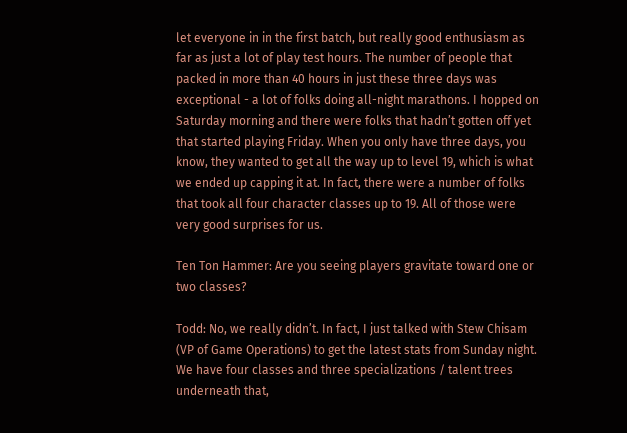let everyone in in the first batch, but really good enthusiasm as far as just a lot of play test hours. The number of people that packed in more than 40 hours in just these three days was exceptional - a lot of folks doing all-night marathons. I hopped on Saturday morning and there were folks that hadn’t gotten off yet that started playing Friday. When you only have three days, you know, they wanted to get all the way up to level 19, which is what we ended up capping it at. In fact, there were a number of folks that took all four character classes up to 19. All of those were very good surprises for us.

Ten Ton Hammer: Are you seeing players gravitate toward one or two classes?

Todd: No, we really didn’t. In fact, I just talked with Stew Chisam (VP of Game Operations) to get the latest stats from Sunday night. We have four classes and three specializations / talent trees underneath that,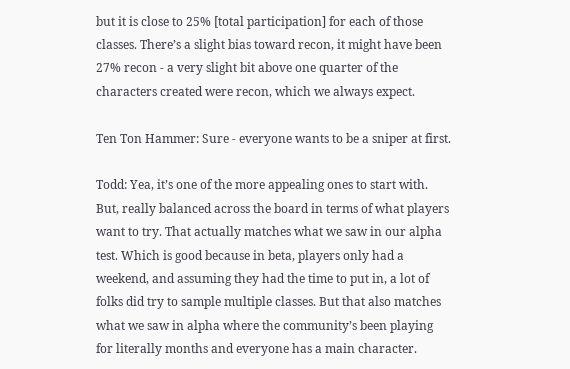but it is close to 25% [total participation] for each of those classes. There’s a slight bias toward recon, it might have been 27% recon - a very slight bit above one quarter of the characters created were recon, which we always expect.

Ten Ton Hammer: Sure - everyone wants to be a sniper at first.

Todd: Yea, it’s one of the more appealing ones to start with. But, really balanced across the board in terms of what players want to try. That actually matches what we saw in our alpha test. Which is good because in beta, players only had a weekend, and assuming they had the time to put in, a lot of folks did try to sample multiple classes. But that also matches what we saw in alpha where the community’s been playing for literally months and everyone has a main character.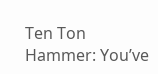Ten Ton Hammer: You’ve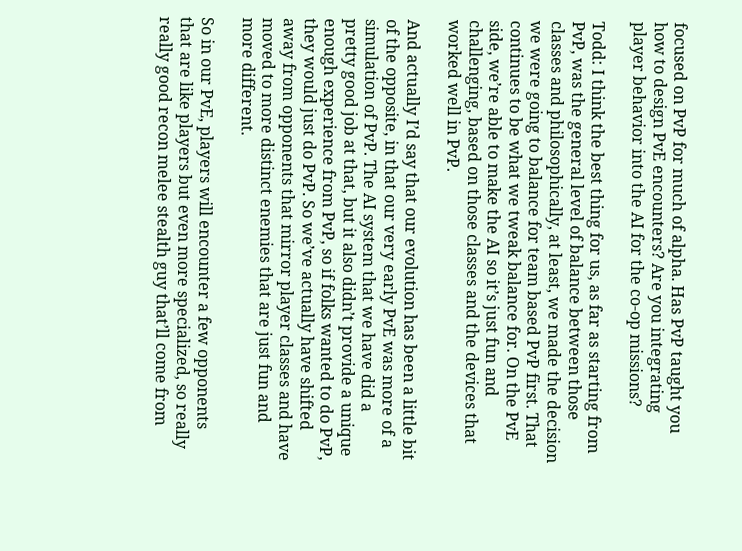focused on PvP for much of alpha. Has PvP taught you how to design PvE encounters? Are you integrating player behavior into the AI for the co-op missions?

Todd: I think the best thing for us, as far as starting from PvP, was the general level of balance between those classes and philosophically, at least, we made the decision we were going to balance for team based PvP first. That continues to be what we tweak balance for. On the PvE side, we’re able to make the AI so it’s just fun and challenging, based on those classes and the devices that worked well in PvP.

And actually I’d say that our evolution has been a little bit of the opposite, in that our very early PvE was more of a simulation of PvP. The AI system that we have did a pretty good job at that, but it also didn’t provide a unique enough experience from PvP, so if folks wanted to do PvP, they would just do PvP. So we’ve actually have shifted away from opponents that mirror player classes and have moved to more distinct enemies that are just fun and more different.

So in our PvE, players will encounter a few opponents that are like players but even more specialized, so really really good recon melee stealth guy that’ll come from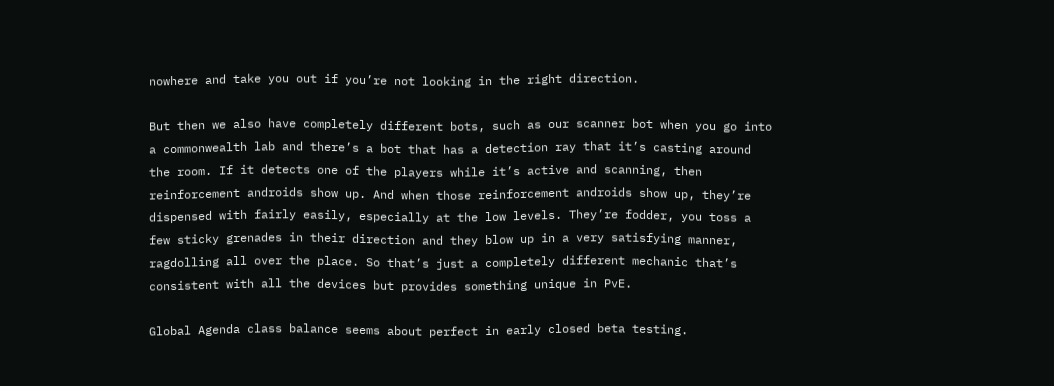nowhere and take you out if you’re not looking in the right direction.

But then we also have completely different bots, such as our scanner bot when you go into a commonwealth lab and there’s a bot that has a detection ray that it’s casting around the room. If it detects one of the players while it’s active and scanning, then reinforcement androids show up. And when those reinforcement androids show up, they’re dispensed with fairly easily, especially at the low levels. They’re fodder, you toss a few sticky grenades in their direction and they blow up in a very satisfying manner, ragdolling all over the place. So that’s just a completely different mechanic that’s consistent with all the devices but provides something unique in PvE.

Global Agenda class balance seems about perfect in early closed beta testing.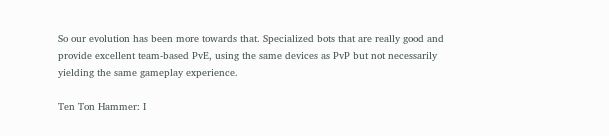So our evolution has been more towards that. Specialized bots that are really good and provide excellent team-based PvE, using the same devices as PvP but not necessarily yielding the same gameplay experience.

Ten Ton Hammer: I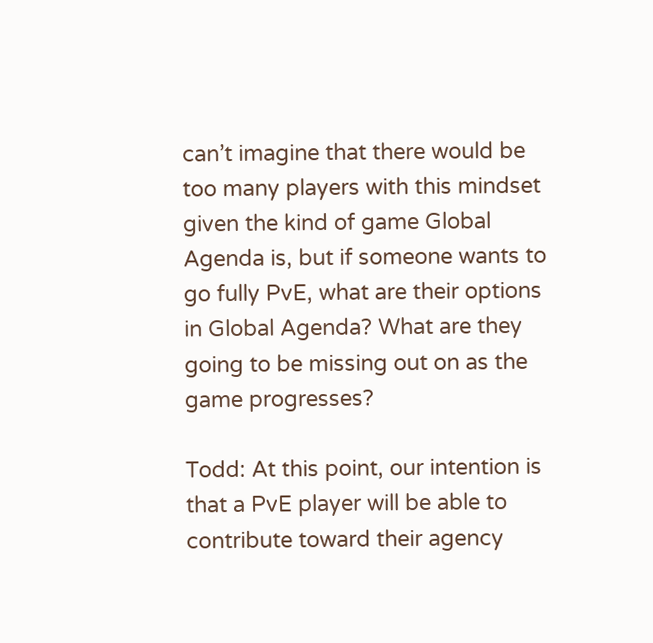can’t imagine that there would be too many players with this mindset given the kind of game Global Agenda is, but if someone wants to go fully PvE, what are their options in Global Agenda? What are they going to be missing out on as the game progresses?

Todd: At this point, our intention is that a PvE player will be able to contribute toward their agency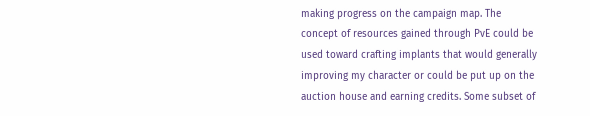making progress on the campaign map. The concept of resources gained through PvE could be used toward crafting implants that would generally improving my character or could be put up on the auction house and earning credits. Some subset of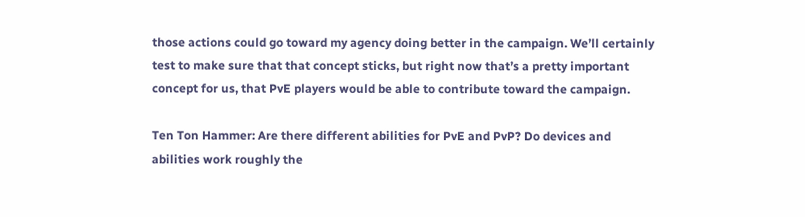those actions could go toward my agency doing better in the campaign. We’ll certainly test to make sure that that concept sticks, but right now that’s a pretty important concept for us, that PvE players would be able to contribute toward the campaign.

Ten Ton Hammer: Are there different abilities for PvE and PvP? Do devices and abilities work roughly the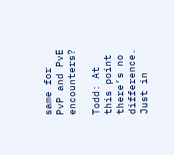same for PvP and PvE encounters?

Todd: At this point there’s no difference. Just in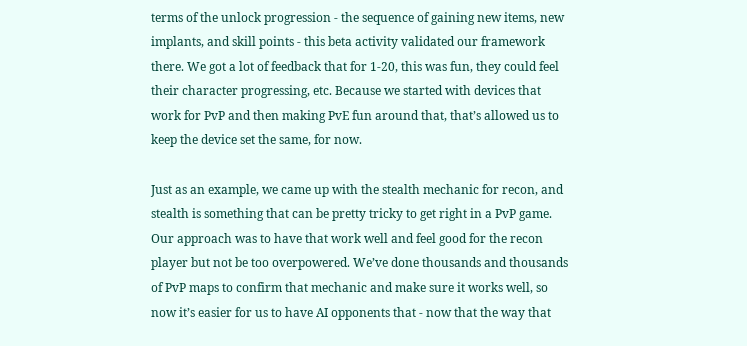terms of the unlock progression - the sequence of gaining new items, new implants, and skill points - this beta activity validated our framework there. We got a lot of feedback that for 1-20, this was fun, they could feel their character progressing, etc. Because we started with devices that work for PvP and then making PvE fun around that, that’s allowed us to keep the device set the same, for now.

Just as an example, we came up with the stealth mechanic for recon, and stealth is something that can be pretty tricky to get right in a PvP game. Our approach was to have that work well and feel good for the recon player but not be too overpowered. We’ve done thousands and thousands of PvP maps to confirm that mechanic and make sure it works well, so now it’s easier for us to have AI opponents that - now that the way that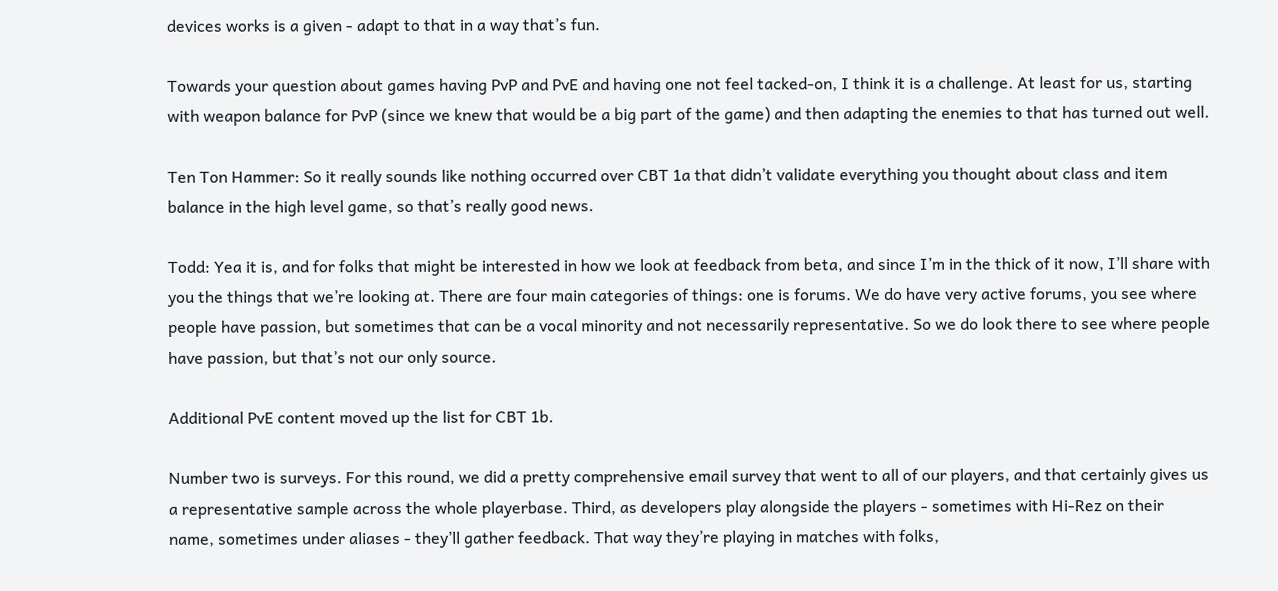devices works is a given - adapt to that in a way that’s fun.

Towards your question about games having PvP and PvE and having one not feel tacked-on, I think it is a challenge. At least for us, starting with weapon balance for PvP (since we knew that would be a big part of the game) and then adapting the enemies to that has turned out well.

Ten Ton Hammer: So it really sounds like nothing occurred over CBT 1a that didn’t validate everything you thought about class and item balance in the high level game, so that’s really good news.

Todd: Yea it is, and for folks that might be interested in how we look at feedback from beta, and since I’m in the thick of it now, I’ll share with you the things that we’re looking at. There are four main categories of things: one is forums. We do have very active forums, you see where people have passion, but sometimes that can be a vocal minority and not necessarily representative. So we do look there to see where people have passion, but that’s not our only source.

Additional PvE content moved up the list for CBT 1b.

Number two is surveys. For this round, we did a pretty comprehensive email survey that went to all of our players, and that certainly gives us a representative sample across the whole playerbase. Third, as developers play alongside the players - sometimes with Hi-Rez on their name, sometimes under aliases - they’ll gather feedback. That way they’re playing in matches with folks,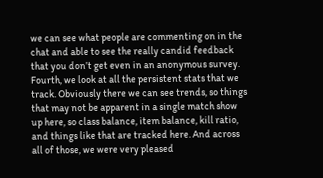we can see what people are commenting on in the chat and able to see the really candid feedback that you don’t get even in an anonymous survey. Fourth, we look at all the persistent stats that we track. Obviously there we can see trends, so things that may not be apparent in a single match show up here, so class balance, item balance, kill ratio, and things like that are tracked here. And across all of those, we were very pleased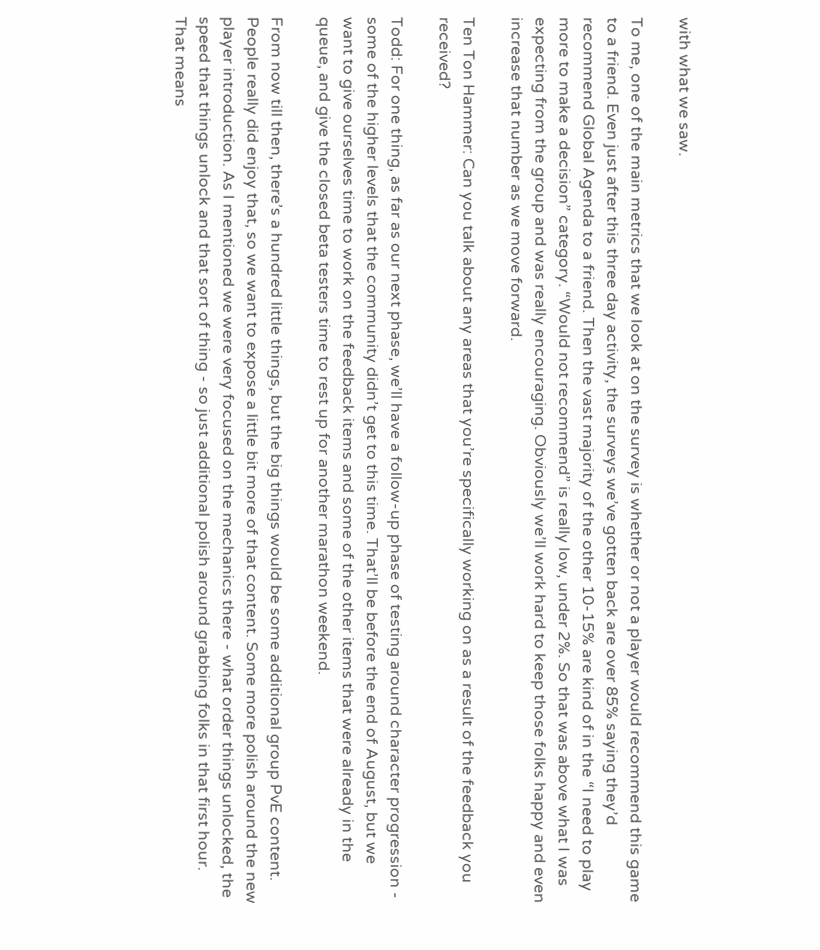with what we saw.

To me, one of the main metrics that we look at on the survey is whether or not a player would recommend this game to a friend. Even just after this three day activity, the surveys we’ve gotten back are over 85% saying they’d recommend Global Agenda to a friend. Then the vast majority of the other 10-15% are kind of in the “I need to play more to make a decision” category. “Would not recommend” is really low, under 2%. So that was above what I was expecting from the group and was really encouraging. Obviously we’ll work hard to keep those folks happy and even increase that number as we move forward.

Ten Ton Hammer: Can you talk about any areas that you’re specifically working on as a result of the feedback you received?

Todd: For one thing, as far as our next phase, we’ll have a follow-up phase of testing around character progression - some of the higher levels that the community didn’t get to this time. That’ll be before the end of August, but we want to give ourselves time to work on the feedback items and some of the other items that were already in the queue, and give the closed beta testers time to rest up for another marathon weekend.

From now till then, there’s a hundred little things, but the big things would be some additional group PvE content. People really did enjoy that, so we want to expose a little bit more of that content. Some more polish around the new player introduction. As I mentioned we were very focused on the mechanics there - what order things unlocked, the speed that things unlock and that sort of thing - so just additional polish around grabbing folks in that first hour. That means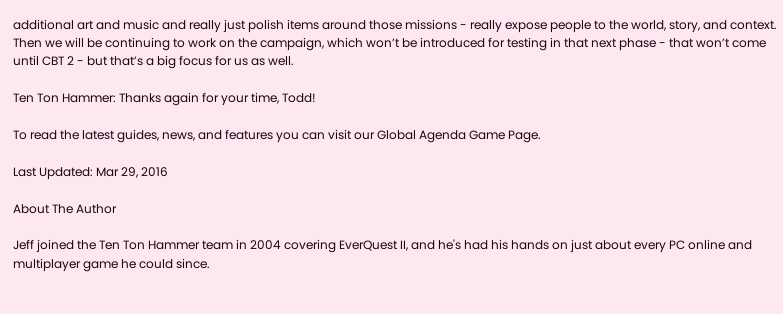additional art and music and really just polish items around those missions - really expose people to the world, story, and context. Then we will be continuing to work on the campaign, which won’t be introduced for testing in that next phase - that won’t come until CBT 2 - but that’s a big focus for us as well.

Ten Ton Hammer: Thanks again for your time, Todd!

To read the latest guides, news, and features you can visit our Global Agenda Game Page.

Last Updated: Mar 29, 2016

About The Author

Jeff joined the Ten Ton Hammer team in 2004 covering EverQuest II, and he's had his hands on just about every PC online and multiplayer game he could since.